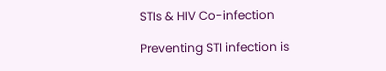STIs & HIV Co-infection

Preventing STI infection is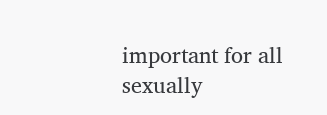important for all sexually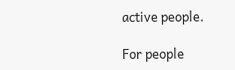active people.

For people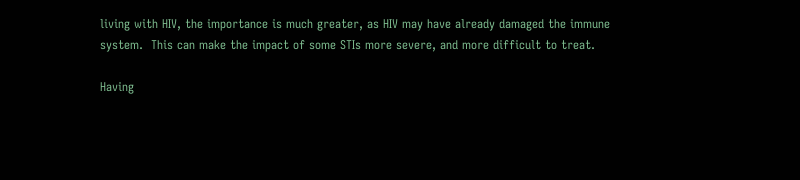living with HIV, the importance is much greater, as HIV may have already damaged the immune system.  This can make the impact of some STIs more severe, and more difficult to treat.

Having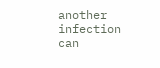another infection can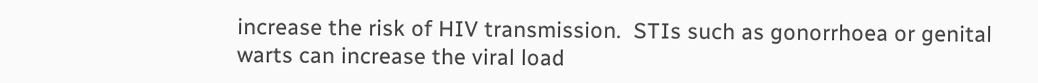increase the risk of HIV transmission.  STIs such as gonorrhoea or genital warts can increase the viral load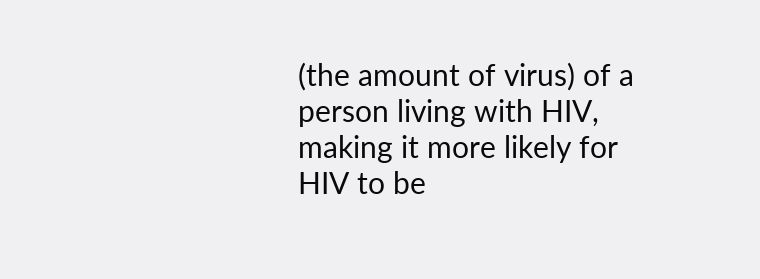(the amount of virus) of a person living with HIV, making it more likely for HIV to be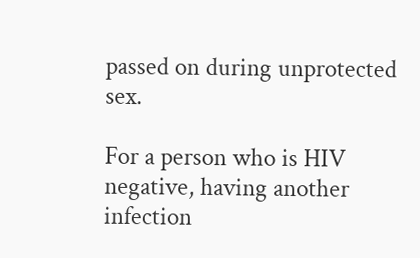passed on during unprotected sex.

For a person who is HIV negative, having another infection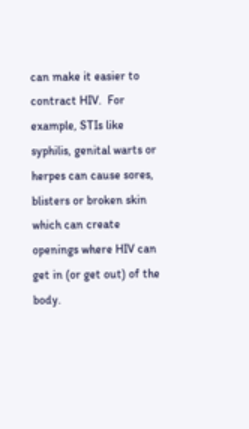can make it easier to contract HIV.  For example, STIs like syphilis, genital warts or herpes can cause sores, blisters or broken skin which can create openings where HIV can get in (or get out) of the body.